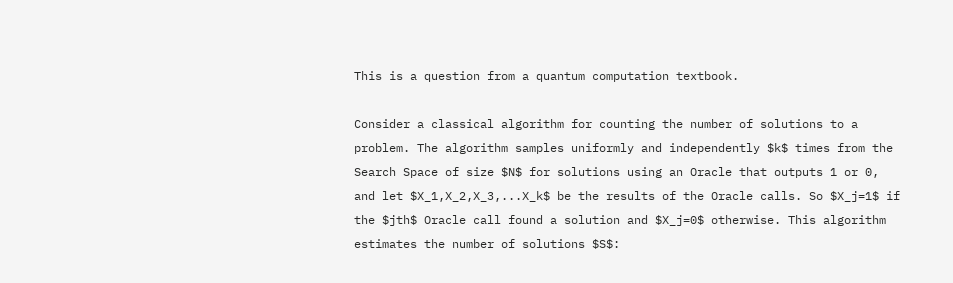This is a question from a quantum computation textbook.

Consider a classical algorithm for counting the number of solutions to a problem. The algorithm samples uniformly and independently $k$ times from the Search Space of size $N$ for solutions using an Oracle that outputs 1 or 0, and let $X_1,X_2,X_3,...X_k$ be the results of the Oracle calls. So $X_j=1$ if the $jth$ Oracle call found a solution and $X_j=0$ otherwise. This algorithm estimates the number of solutions $S$: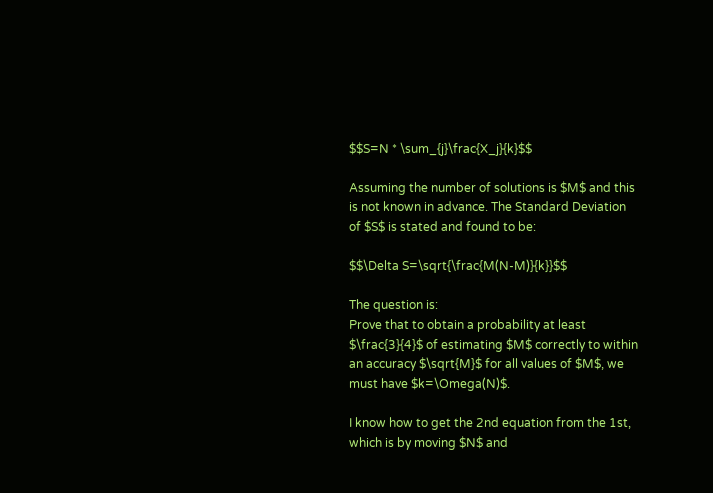$$S=N * \sum_{j}\frac{X_j}{k}$$

Assuming the number of solutions is $M$ and this is not known in advance. The Standard Deviation of $S$ is stated and found to be:

$$\Delta S=\sqrt{\frac{M(N-M)}{k}}$$

The question is:
Prove that to obtain a probability at least $\frac{3}{4}$ of estimating $M$ correctly to within an accuracy $\sqrt{M}$ for all values of $M$, we must have $k=\Omega(N)$.

I know how to get the 2nd equation from the 1st, which is by moving $N$ and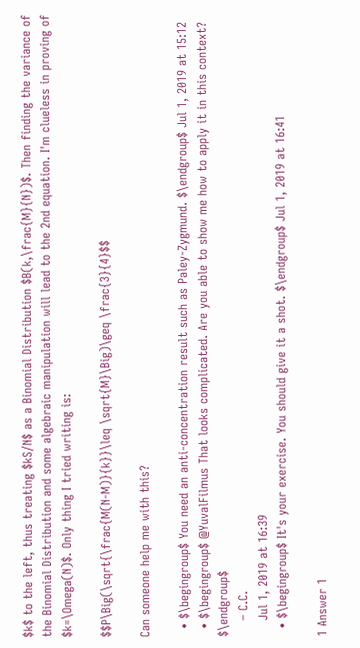$k$ to the left, thus treating $kS/N$ as a Binomial Distribution $B(k,\frac{M}{N})$. Then finding the variance of the Binomial Distribution and some algebraic manipulation will lead to the 2nd equation. I'm clueless in proving of $k=\Omega(N)$. Only thing I tried writing is:

$$P\Big(\sqrt{\frac{M(N-M)}{k}}\leq \sqrt{M}\Big)\geq \frac{3}{4}$$

Can someone help me with this?

  • $\begingroup$ You need an anti-concentration result such as Paley-Zygmund. $\endgroup$ Jul 1, 2019 at 15:12
  • $\begingroup$ @YuvalFilmus That looks complicated. Are you able to show me how to apply it in this context? $\endgroup$
    – C.C.
    Jul 1, 2019 at 16:39
  • $\begingroup$ It's your exercise. You should give it a shot. $\endgroup$ Jul 1, 2019 at 16:41

1 Answer 1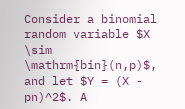Consider a binomial random variable $X \sim \mathrm{bin}(n,p)$, and let $Y = (X - pn)^2$. A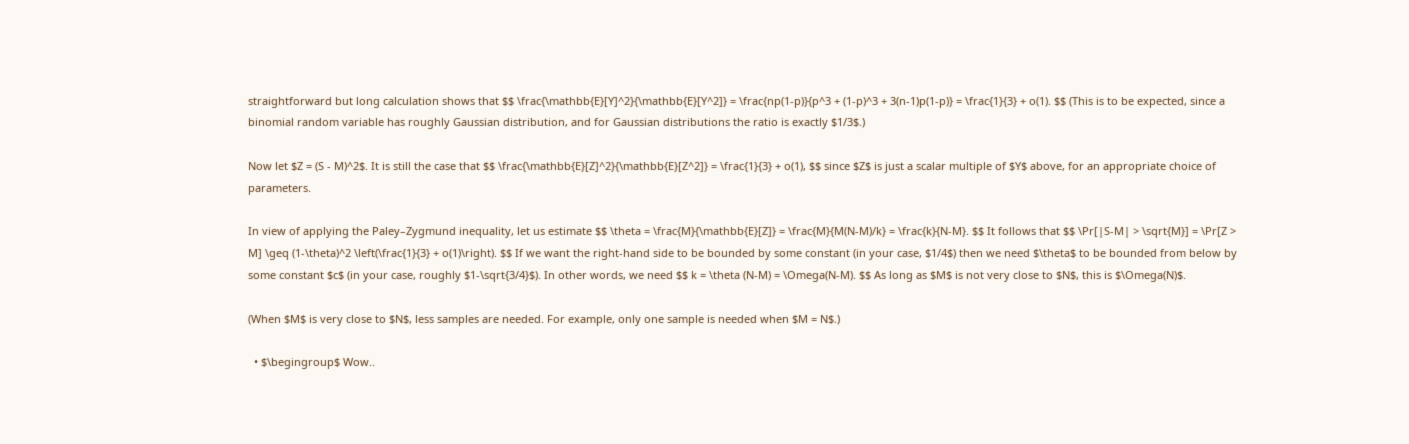straightforward but long calculation shows that $$ \frac{\mathbb{E}[Y]^2}{\mathbb{E}[Y^2]} = \frac{np(1-p)}{p^3 + (1-p)^3 + 3(n-1)p(1-p)} = \frac{1}{3} + o(1). $$ (This is to be expected, since a binomial random variable has roughly Gaussian distribution, and for Gaussian distributions the ratio is exactly $1/3$.)

Now let $Z = (S - M)^2$. It is still the case that $$ \frac{\mathbb{E}[Z]^2}{\mathbb{E}[Z^2]} = \frac{1}{3} + o(1), $$ since $Z$ is just a scalar multiple of $Y$ above, for an appropriate choice of parameters.

In view of applying the Paley–Zygmund inequality, let us estimate $$ \theta = \frac{M}{\mathbb{E}[Z]} = \frac{M}{M(N-M)/k} = \frac{k}{N-M}. $$ It follows that $$ \Pr[|S-M| > \sqrt{M}] = \Pr[Z > M] \geq (1-\theta)^2 \left(\frac{1}{3} + o(1)\right). $$ If we want the right-hand side to be bounded by some constant (in your case, $1/4$) then we need $\theta$ to be bounded from below by some constant $c$ (in your case, roughly $1-\sqrt{3/4}$). In other words, we need $$ k = \theta (N-M) = \Omega(N-M). $$ As long as $M$ is not very close to $N$, this is $\Omega(N)$.

(When $M$ is very close to $N$, less samples are needed. For example, only one sample is needed when $M = N$.)

  • $\begingroup$ Wow..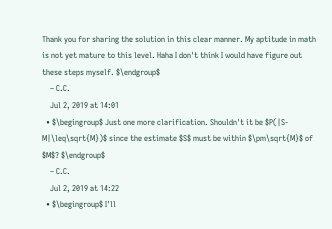Thank you for sharing the solution in this clear manner. My aptitude in math is not yet mature to this level. Haha I don't think I would have figure out these steps myself. $\endgroup$
    – C.C.
    Jul 2, 2019 at 14:01
  • $\begingroup$ Just one more clarification. Shouldn't it be $P(|S-M|\leq\sqrt{M})$ since the estimate $S$ must be within $\pm\sqrt{M}$ of $M$? $\endgroup$
    – C.C.
    Jul 2, 2019 at 14:22
  • $\begingroup$ I'll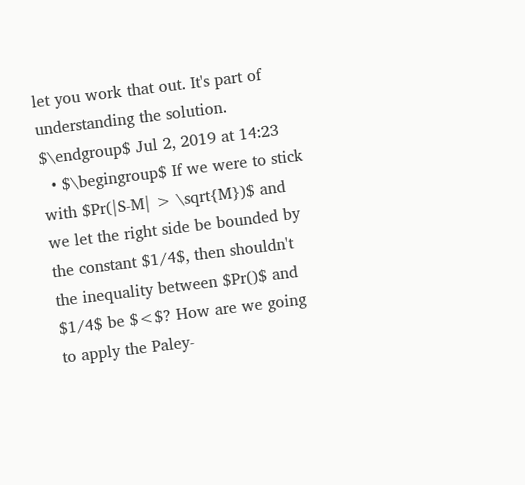let you work that out. It's part of understanding the solution. $\endgroup$ Jul 2, 2019 at 14:23
  • $\begingroup$ If we were to stick with $Pr(|S-M| > \sqrt{M})$ and we let the right side be bounded by the constant $1/4$, then shouldn't the inequality between $Pr()$ and $1/4$ be $<$? How are we going to apply the Paley-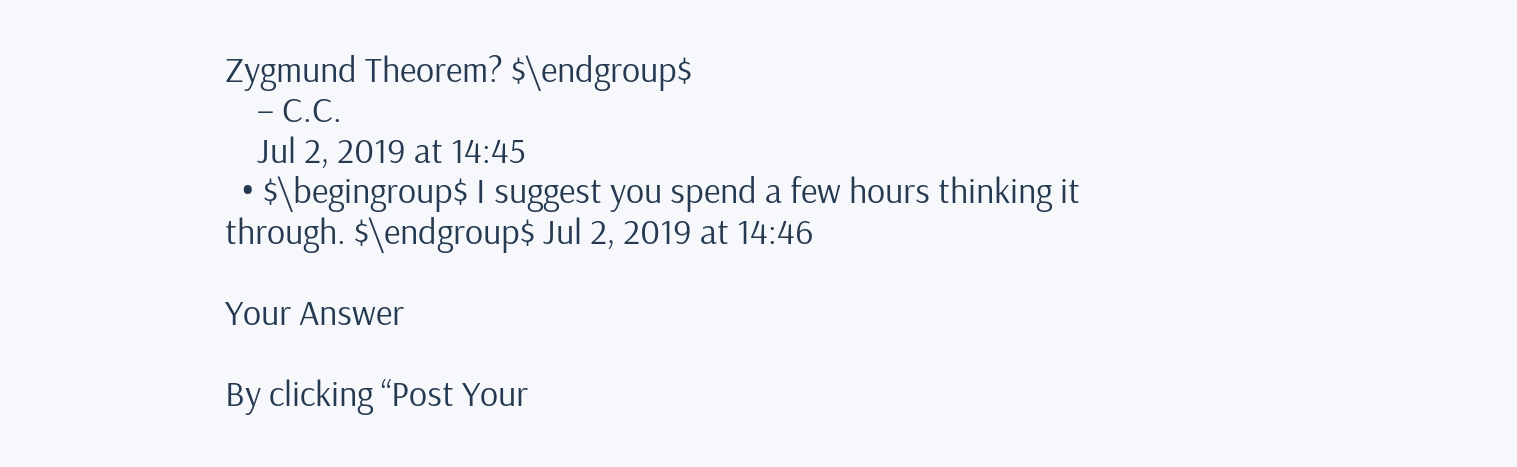Zygmund Theorem? $\endgroup$
    – C.C.
    Jul 2, 2019 at 14:45
  • $\begingroup$ I suggest you spend a few hours thinking it through. $\endgroup$ Jul 2, 2019 at 14:46

Your Answer

By clicking “Post Your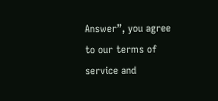Answer”, you agree to our terms of service and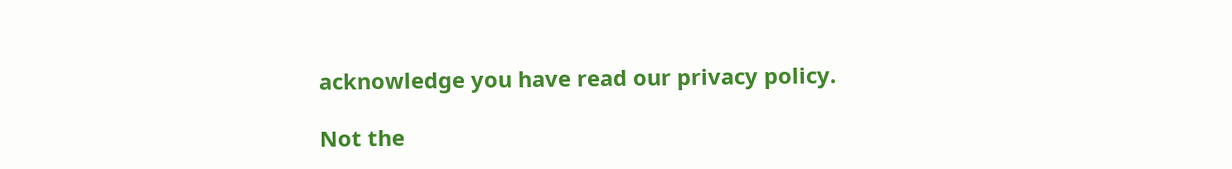acknowledge you have read our privacy policy.

Not the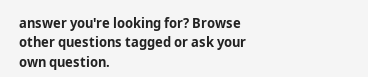answer you're looking for? Browse other questions tagged or ask your own question.